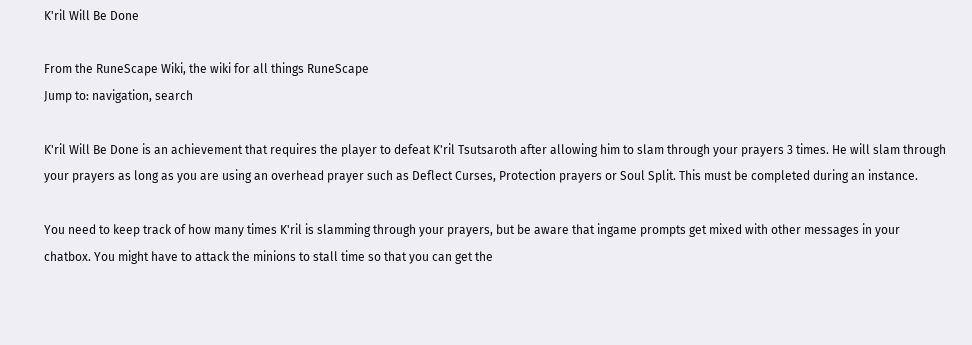K'ril Will Be Done

From the RuneScape Wiki, the wiki for all things RuneScape
Jump to: navigation, search

K'ril Will Be Done is an achievement that requires the player to defeat K'ril Tsutsaroth after allowing him to slam through your prayers 3 times. He will slam through your prayers as long as you are using an overhead prayer such as Deflect Curses, Protection prayers or Soul Split. This must be completed during an instance.

You need to keep track of how many times K'ril is slamming through your prayers, but be aware that ingame prompts get mixed with other messages in your chatbox. You might have to attack the minions to stall time so that you can get the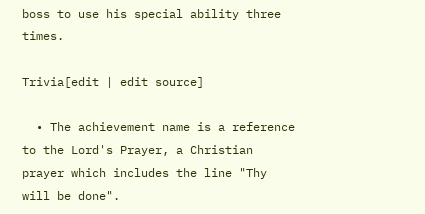boss to use his special ability three times.

Trivia[edit | edit source]

  • The achievement name is a reference to the Lord's Prayer, a Christian prayer which includes the line "Thy will be done".